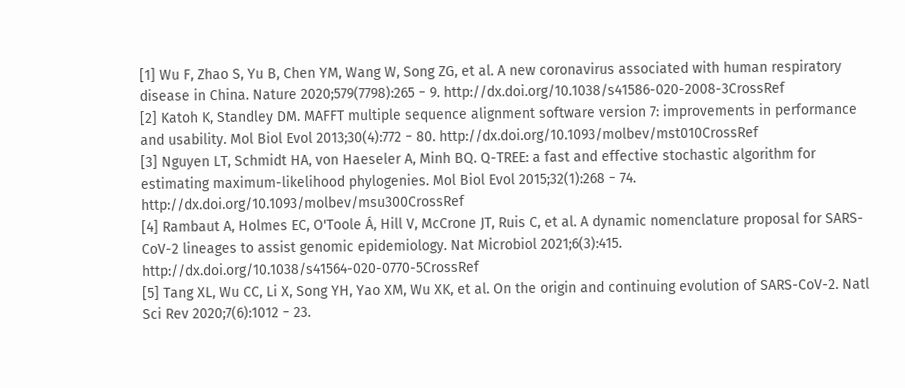[1] Wu F, Zhao S, Yu B, Chen YM, Wang W, Song ZG, et al. A new coronavirus associated with human respiratory disease in China. Nature 2020;579(7798):265 − 9. http://dx.doi.org/10.1038/s41586-020-2008-3CrossRef
[2] Katoh K, Standley DM. MAFFT multiple sequence alignment software version 7: improvements in performance and usability. Mol Biol Evol 2013;30(4):772 − 80. http://dx.doi.org/10.1093/molbev/mst010CrossRef
[3] Nguyen LT, Schmidt HA, von Haeseler A, Minh BQ. Q-TREE: a fast and effective stochastic algorithm for estimating maximum-likelihood phylogenies. Mol Biol Evol 2015;32(1):268 − 74. http://dx.doi.org/10.1093/molbev/msu300CrossRef
[4] Rambaut A, Holmes EC, O'Toole Á, Hill V, McCrone JT, Ruis C, et al. A dynamic nomenclature proposal for SARS-CoV-2 lineages to assist genomic epidemiology. Nat Microbiol 2021;6(3):415. http://dx.doi.org/10.1038/s41564-020-0770-5CrossRef
[5] Tang XL, Wu CC, Li X, Song YH, Yao XM, Wu XK, et al. On the origin and continuing evolution of SARS-CoV-2. Natl Sci Rev 2020;7(6):1012 − 23.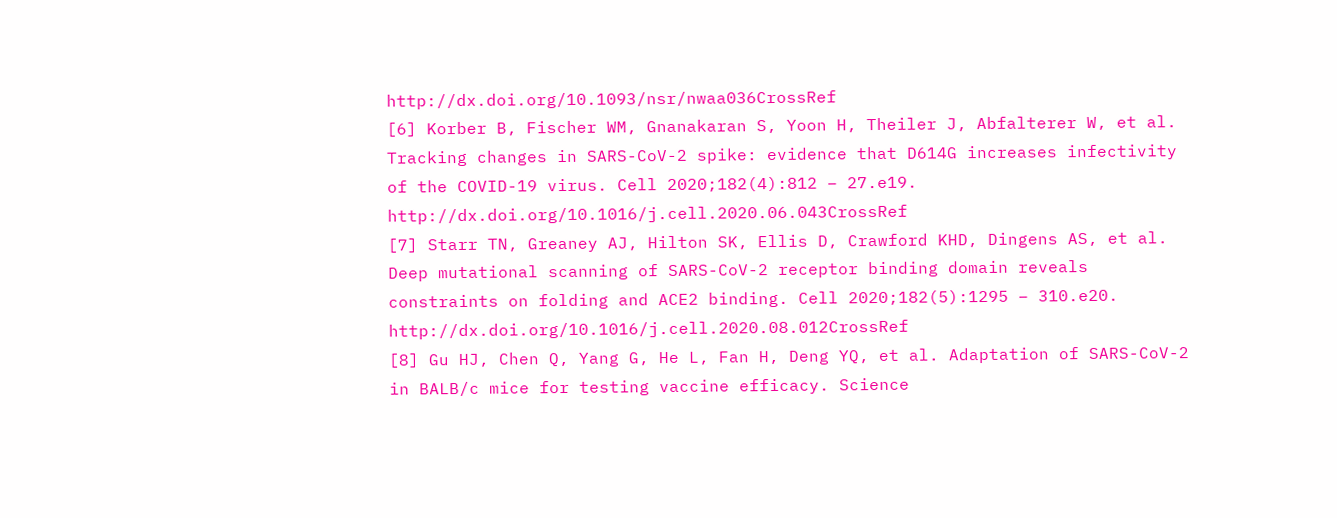http://dx.doi.org/10.1093/nsr/nwaa036CrossRef
[6] Korber B, Fischer WM, Gnanakaran S, Yoon H, Theiler J, Abfalterer W, et al. Tracking changes in SARS-CoV-2 spike: evidence that D614G increases infectivity of the COVID-19 virus. Cell 2020;182(4):812 − 27.e19. http://dx.doi.org/10.1016/j.cell.2020.06.043CrossRef
[7] Starr TN, Greaney AJ, Hilton SK, Ellis D, Crawford KHD, Dingens AS, et al. Deep mutational scanning of SARS-CoV-2 receptor binding domain reveals constraints on folding and ACE2 binding. Cell 2020;182(5):1295 − 310.e20. http://dx.doi.org/10.1016/j.cell.2020.08.012CrossRef
[8] Gu HJ, Chen Q, Yang G, He L, Fan H, Deng YQ, et al. Adaptation of SARS-CoV-2 in BALB/c mice for testing vaccine efficacy. Science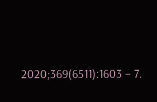2020;369(6511):1603 − 7.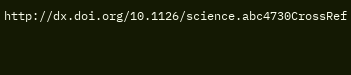http://dx.doi.org/10.1126/science.abc4730CrossRef